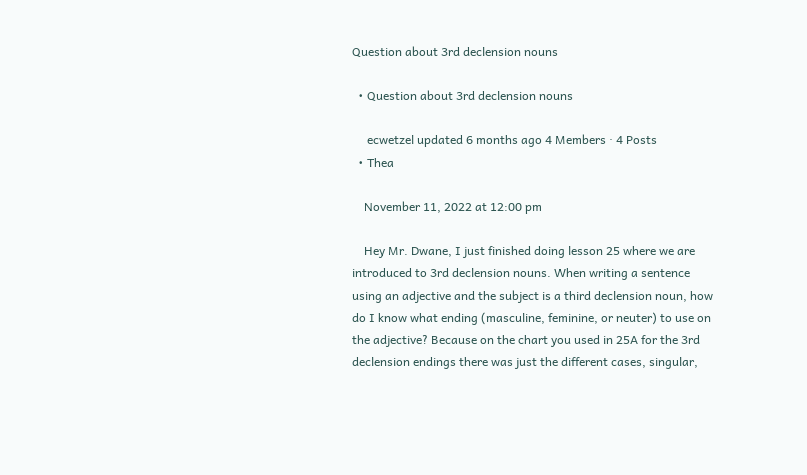Question about 3rd declension nouns

  • Question about 3rd declension nouns

     ecwetzel updated 6 months ago 4 Members · 4 Posts
  • Thea

    November 11, 2022 at 12:00 pm

    Hey Mr. Dwane, I just finished doing lesson 25 where we are introduced to 3rd declension nouns. When writing a sentence using an adjective and the subject is a third declension noun, how do I know what ending (masculine, feminine, or neuter) to use on the adjective? Because on the chart you used in 25A for the 3rd declension endings there was just the different cases, singular,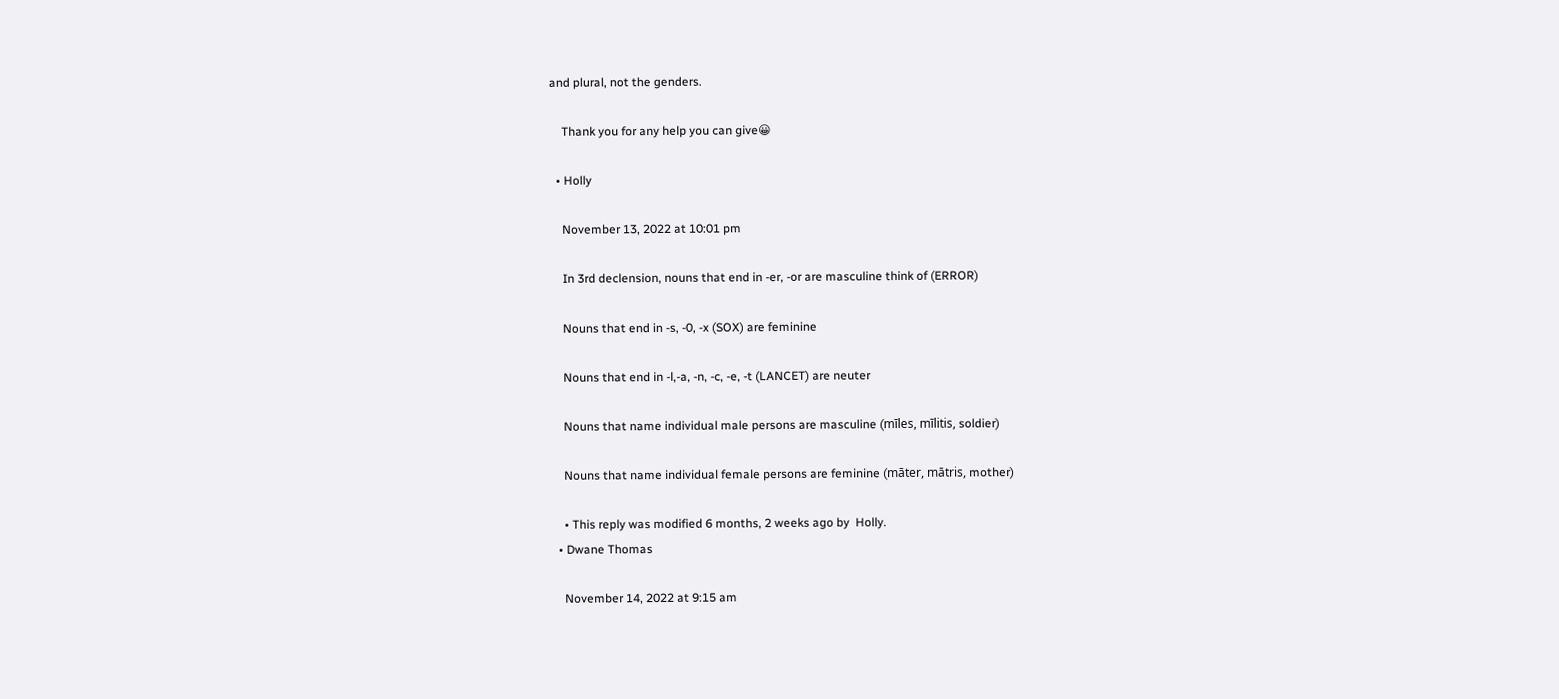and plural, not the genders.

    Thank you for any help you can give😀

  • Holly

    November 13, 2022 at 10:01 pm

    In 3rd declension, nouns that end in -er, -or are masculine think of (ERROR)

    Nouns that end in -s, -0, -x (SOX) are feminine

    Nouns that end in -l,-a, -n, -c, -e, -t (LANCET) are neuter

    Nouns that name individual male persons are masculine (mīles, mīlitis, soldier)

    Nouns that name individual female persons are feminine (māter, mātris, mother)

    • This reply was modified 6 months, 2 weeks ago by  Holly.
  • Dwane Thomas

    November 14, 2022 at 9:15 am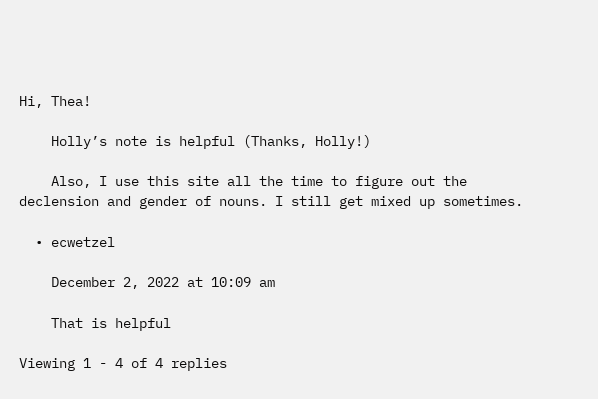Hi, Thea!

    Holly’s note is helpful (Thanks, Holly!)

    Also, I use this site all the time to figure out the declension and gender of nouns. I still get mixed up sometimes.

  • ecwetzel

    December 2, 2022 at 10:09 am

    That is helpful

Viewing 1 - 4 of 4 replies